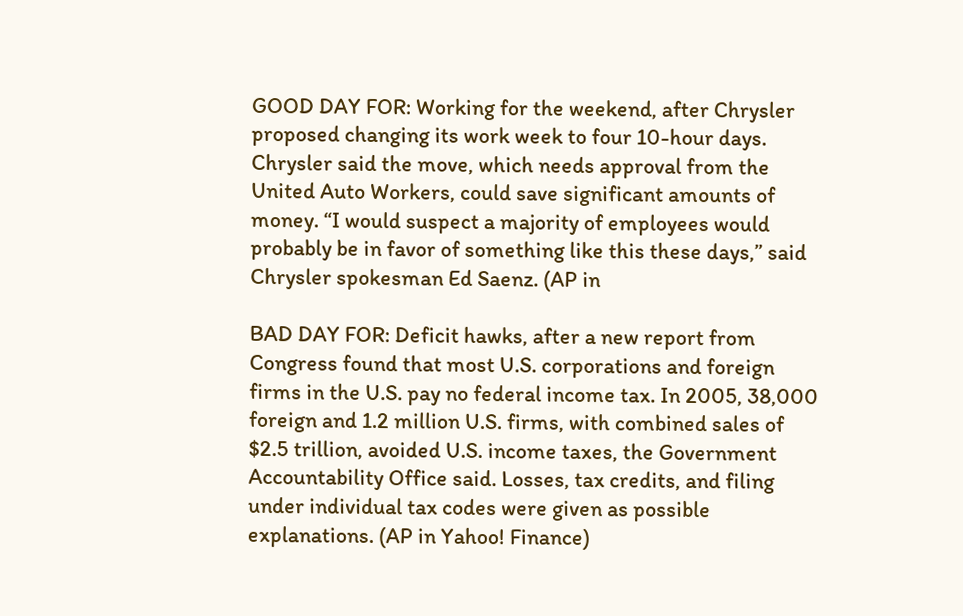GOOD DAY FOR: Working for the weekend, after Chrysler proposed changing its work week to four 10-hour days. Chrysler said the move, which needs approval from the United Auto Workers, could save significant amounts of money. “I would suspect a majority of employees would probably be in favor of something like this these days,” said Chrysler spokesman Ed Saenz. (AP in

BAD DAY FOR: Deficit hawks, after a new report from Congress found that most U.S. corporations and foreign firms in the U.S. pay no federal income tax. In 2005, 38,000 foreign and 1.2 million U.S. firms, with combined sales of $2.5 trillion, avoided U.S. income taxes, the Government Accountability Office said. Losses, tax credits, and filing under individual tax codes were given as possible explanations. (AP in Yahoo! Finance)